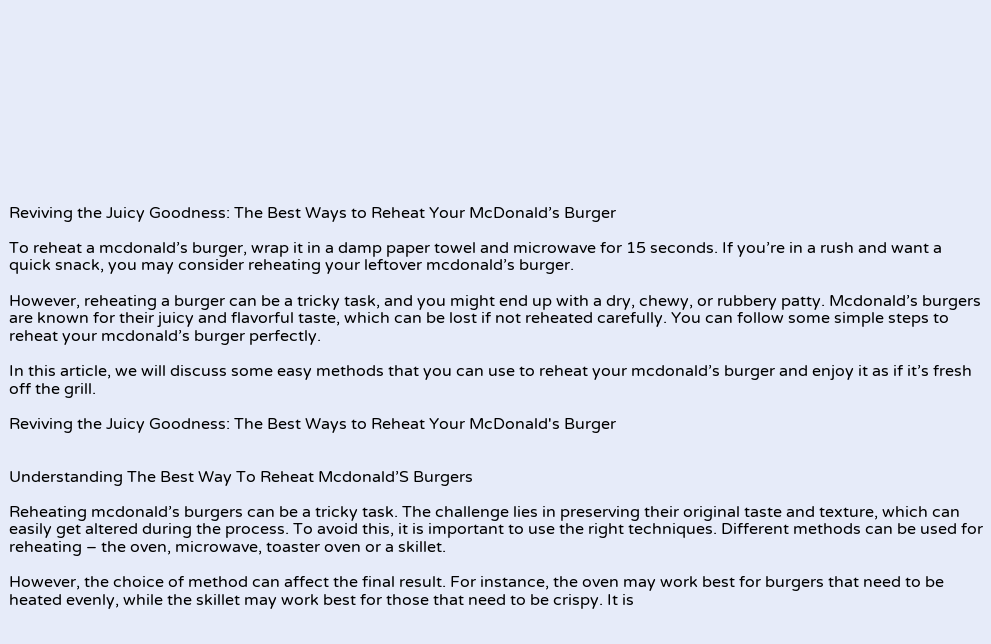Reviving the Juicy Goodness: The Best Ways to Reheat Your McDonald’s Burger

To reheat a mcdonald’s burger, wrap it in a damp paper towel and microwave for 15 seconds. If you’re in a rush and want a quick snack, you may consider reheating your leftover mcdonald’s burger.

However, reheating a burger can be a tricky task, and you might end up with a dry, chewy, or rubbery patty. Mcdonald’s burgers are known for their juicy and flavorful taste, which can be lost if not reheated carefully. You can follow some simple steps to reheat your mcdonald’s burger perfectly.

In this article, we will discuss some easy methods that you can use to reheat your mcdonald’s burger and enjoy it as if it’s fresh off the grill.

Reviving the Juicy Goodness: The Best Ways to Reheat Your McDonald's Burger


Understanding The Best Way To Reheat Mcdonald’S Burgers

Reheating mcdonald’s burgers can be a tricky task. The challenge lies in preserving their original taste and texture, which can easily get altered during the process. To avoid this, it is important to use the right techniques. Different methods can be used for reheating – the oven, microwave, toaster oven or a skillet.

However, the choice of method can affect the final result. For instance, the oven may work best for burgers that need to be heated evenly, while the skillet may work best for those that need to be crispy. It is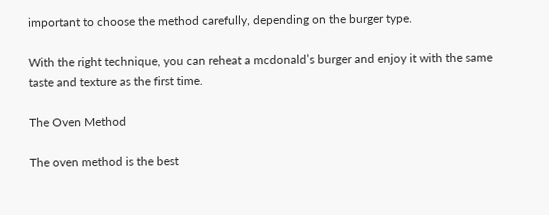important to choose the method carefully, depending on the burger type.

With the right technique, you can reheat a mcdonald’s burger and enjoy it with the same taste and texture as the first time.

The Oven Method

The oven method is the best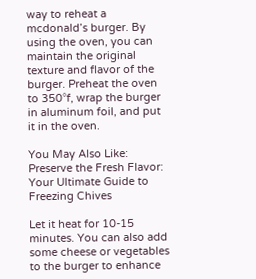way to reheat a mcdonald’s burger. By using the oven, you can maintain the original texture and flavor of the burger. Preheat the oven to 350°f, wrap the burger in aluminum foil, and put it in the oven.

You May Also Like:  Preserve the Fresh Flavor: Your Ultimate Guide to Freezing Chives

Let it heat for 10-15 minutes. You can also add some cheese or vegetables to the burger to enhance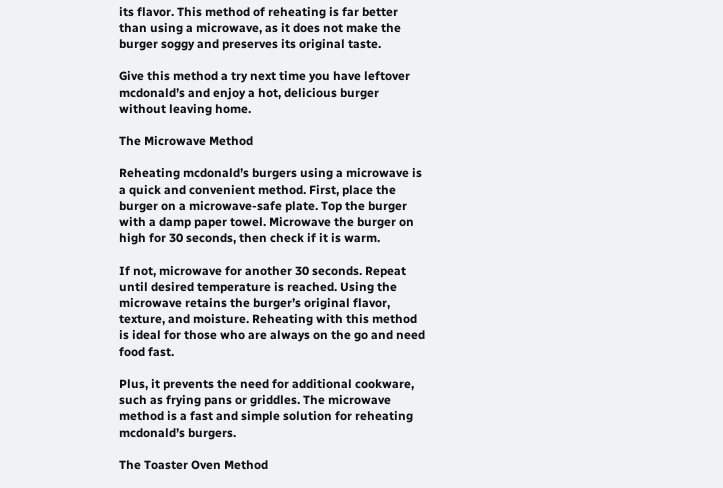its flavor. This method of reheating is far better than using a microwave, as it does not make the burger soggy and preserves its original taste.

Give this method a try next time you have leftover mcdonald’s and enjoy a hot, delicious burger without leaving home.

The Microwave Method

Reheating mcdonald’s burgers using a microwave is a quick and convenient method. First, place the burger on a microwave-safe plate. Top the burger with a damp paper towel. Microwave the burger on high for 30 seconds, then check if it is warm.

If not, microwave for another 30 seconds. Repeat until desired temperature is reached. Using the microwave retains the burger’s original flavor, texture, and moisture. Reheating with this method is ideal for those who are always on the go and need food fast.

Plus, it prevents the need for additional cookware, such as frying pans or griddles. The microwave method is a fast and simple solution for reheating mcdonald’s burgers.

The Toaster Oven Method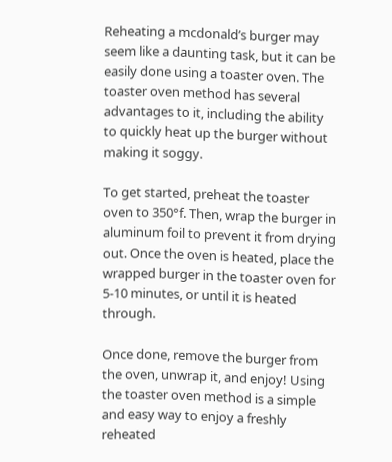Reheating a mcdonald’s burger may seem like a daunting task, but it can be easily done using a toaster oven. The toaster oven method has several advantages to it, including the ability to quickly heat up the burger without making it soggy.

To get started, preheat the toaster oven to 350°f. Then, wrap the burger in aluminum foil to prevent it from drying out. Once the oven is heated, place the wrapped burger in the toaster oven for 5-10 minutes, or until it is heated through.

Once done, remove the burger from the oven, unwrap it, and enjoy! Using the toaster oven method is a simple and easy way to enjoy a freshly reheated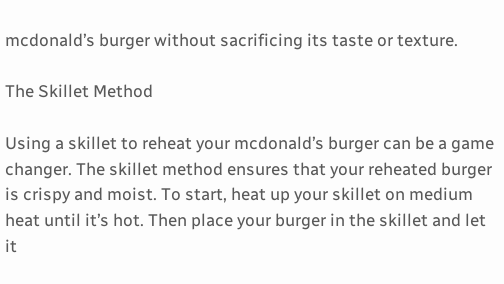mcdonald’s burger without sacrificing its taste or texture.

The Skillet Method

Using a skillet to reheat your mcdonald’s burger can be a game changer. The skillet method ensures that your reheated burger is crispy and moist. To start, heat up your skillet on medium heat until it’s hot. Then place your burger in the skillet and let it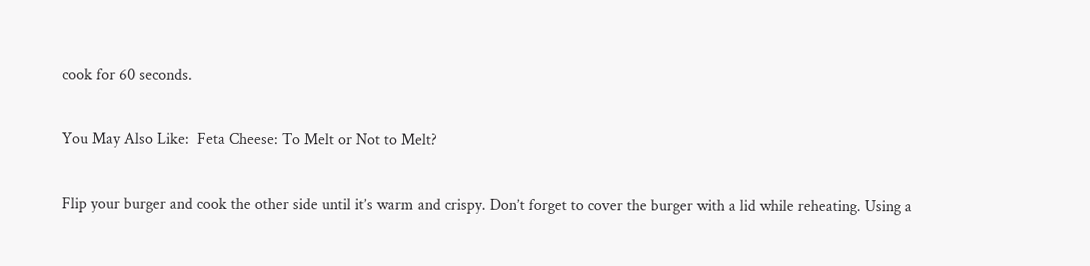cook for 60 seconds.

You May Also Like:  Feta Cheese: To Melt or Not to Melt?

Flip your burger and cook the other side until it’s warm and crispy. Don’t forget to cover the burger with a lid while reheating. Using a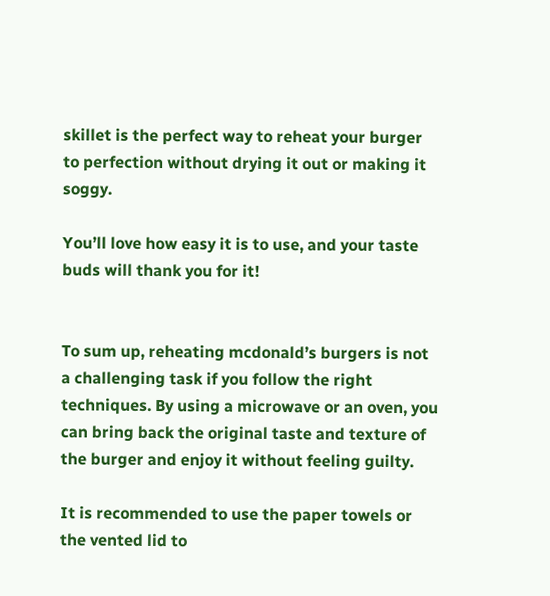skillet is the perfect way to reheat your burger to perfection without drying it out or making it soggy.

You’ll love how easy it is to use, and your taste buds will thank you for it!


To sum up, reheating mcdonald’s burgers is not a challenging task if you follow the right techniques. By using a microwave or an oven, you can bring back the original taste and texture of the burger and enjoy it without feeling guilty.

It is recommended to use the paper towels or the vented lid to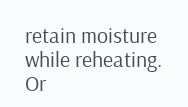retain moisture while reheating. Or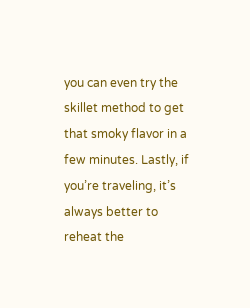you can even try the skillet method to get that smoky flavor in a few minutes. Lastly, if you’re traveling, it’s always better to reheat the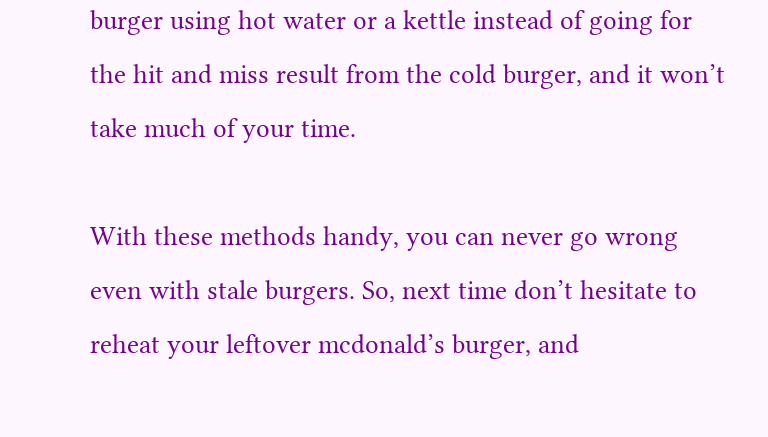burger using hot water or a kettle instead of going for the hit and miss result from the cold burger, and it won’t take much of your time.

With these methods handy, you can never go wrong even with stale burgers. So, next time don’t hesitate to reheat your leftover mcdonald’s burger, and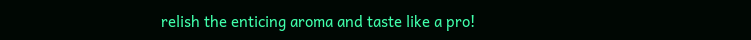relish the enticing aroma and taste like a pro!